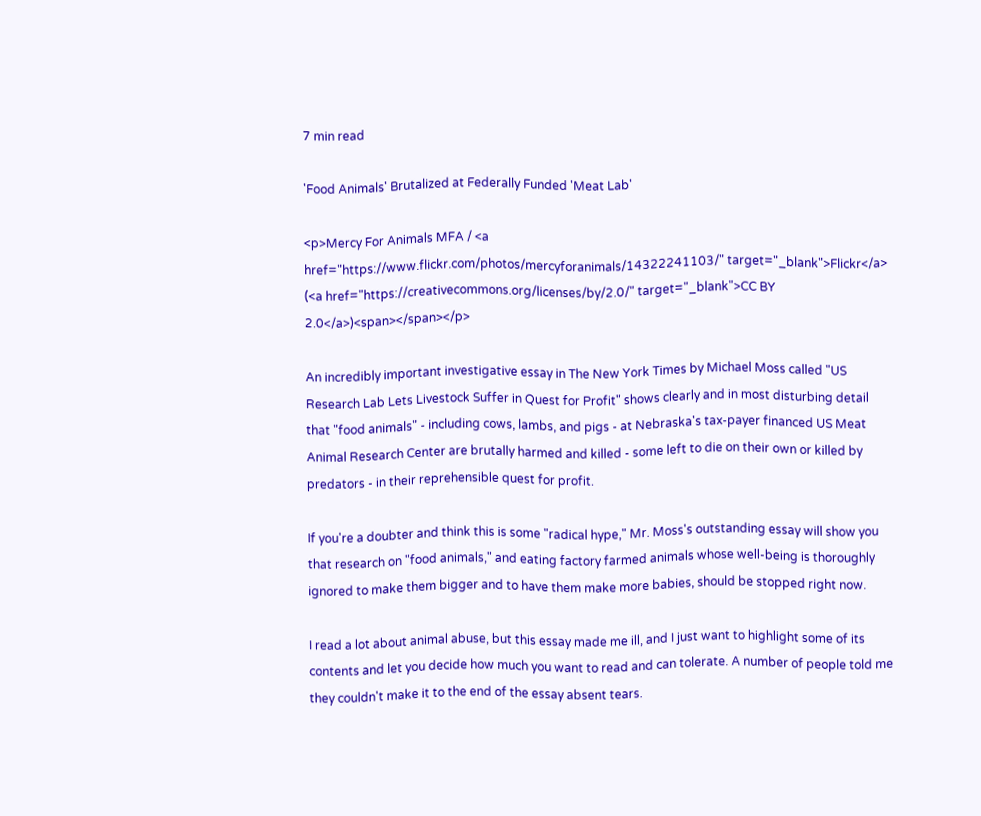7 min read

'Food Animals' Brutalized at Federally Funded 'Meat Lab'

<p>Mercy For Animals MFA / <a href="https://www.flickr.com/photos/mercyforanimals/14322241103/" target="_blank">Flickr</a> (<a href="https://creativecommons.org/licenses/by/2.0/" target="_blank">CC BY 2.0</a>)<span></span></p>

An incredibly important investigative essay in The New York Times by Michael Moss called "US Research Lab Lets Livestock Suffer in Quest for Profit" shows clearly and in most disturbing detail that "food animals" - including cows, lambs, and pigs - at Nebraska's tax-payer financed US Meat Animal Research Center are brutally harmed and killed - some left to die on their own or killed by predators - in their reprehensible quest for profit.

If you're a doubter and think this is some "radical hype," Mr. Moss's outstanding essay will show you that research on "food animals," and eating factory farmed animals whose well-being is thoroughly ignored to make them bigger and to have them make more babies, should be stopped right now.

I read a lot about animal abuse, but this essay made me ill, and I just want to highlight some of its contents and let you decide how much you want to read and can tolerate. A number of people told me they couldn't make it to the end of the essay absent tears.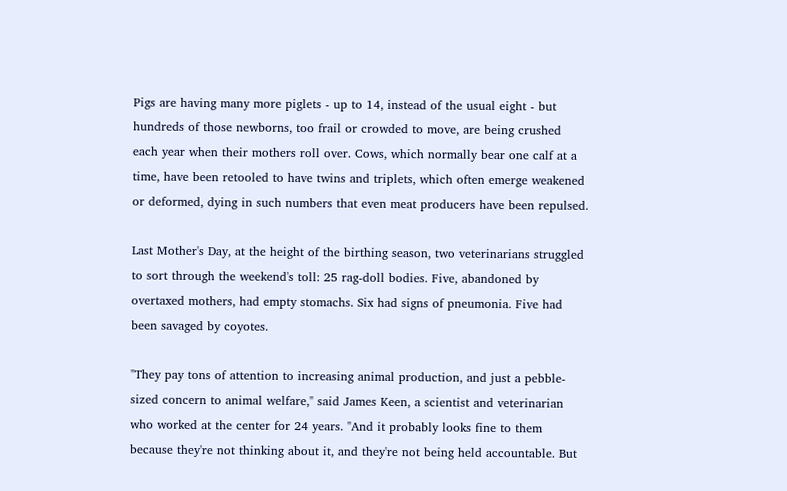Pigs are having many more piglets - up to 14, instead of the usual eight - but hundreds of those newborns, too frail or crowded to move, are being crushed each year when their mothers roll over. Cows, which normally bear one calf at a time, have been retooled to have twins and triplets, which often emerge weakened or deformed, dying in such numbers that even meat producers have been repulsed.

Last Mother's Day, at the height of the birthing season, two veterinarians struggled to sort through the weekend's toll: 25 rag-doll bodies. Five, abandoned by overtaxed mothers, had empty stomachs. Six had signs of pneumonia. Five had been savaged by coyotes.

"They pay tons of attention to increasing animal production, and just a pebble-sized concern to animal welfare," said James Keen, a scientist and veterinarian who worked at the center for 24 years. "And it probably looks fine to them because they're not thinking about it, and they're not being held accountable. But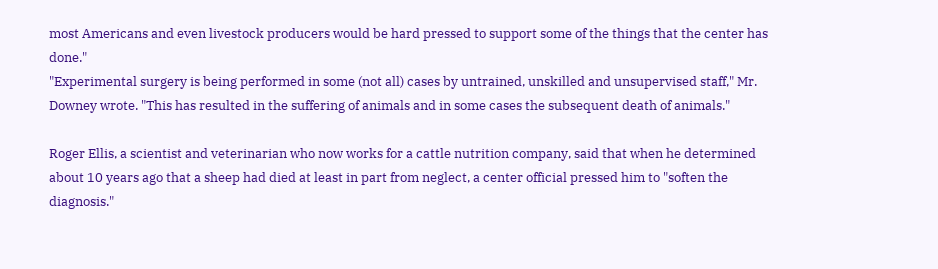most Americans and even livestock producers would be hard pressed to support some of the things that the center has done."
"Experimental surgery is being performed in some (not all) cases by untrained, unskilled and unsupervised staff," Mr. Downey wrote. "This has resulted in the suffering of animals and in some cases the subsequent death of animals."

Roger Ellis, a scientist and veterinarian who now works for a cattle nutrition company, said that when he determined about 10 years ago that a sheep had died at least in part from neglect, a center official pressed him to "soften the diagnosis."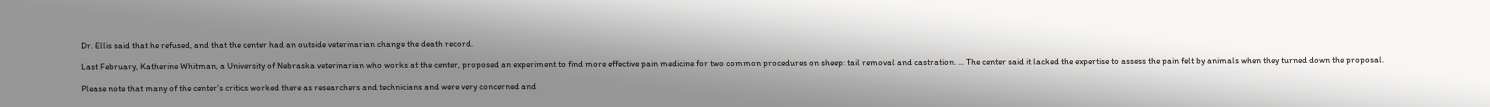Dr. Ellis said that he refused, and that the center had an outside veterinarian change the death record.

Last February, Katherine Whitman, a University of Nebraska veterinarian who works at the center, proposed an experiment to find more effective pain medicine for two common procedures on sheep: tail removal and castration. ... The center said it lacked the expertise to assess the pain felt by animals when they turned down the proposal.

Please note that many of the center's critics worked there as researchers and technicians and were very concerned and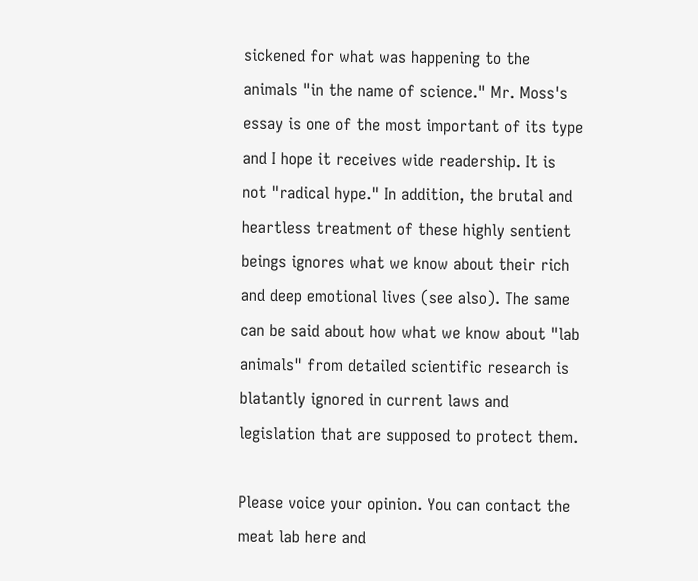sickened for what was happening to the animals "in the name of science." Mr. Moss's essay is one of the most important of its type and I hope it receives wide readership. It is not "radical hype." In addition, the brutal and heartless treatment of these highly sentient beings ignores what we know about their rich and deep emotional lives (see also). The same can be said about how what we know about "lab animals" from detailed scientific research is blatantly ignored in current laws and legislation that are supposed to protect them.

Please voice your opinion. You can contact the meat lab here and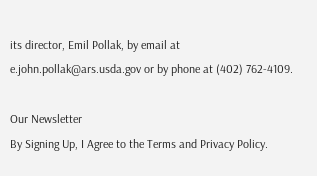its director, Emil Pollak, by email at e.john.pollak@ars.usda.gov or by phone at (402) 762-4109.

Our Newsletter
By Signing Up, I Agree to the Terms and Privacy Policy.